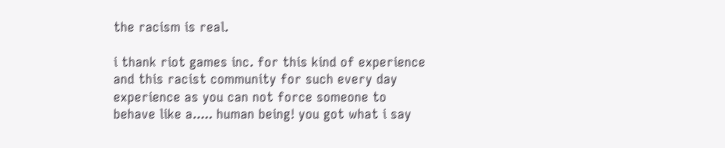the racism is real.

i thank riot games inc. for this kind of experience and this racist community for such every day experience as you can not force someone to behave like a..... human being! you got what i say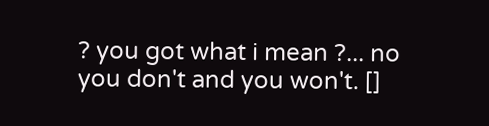? you got what i mean ?... no you don't and you won't. []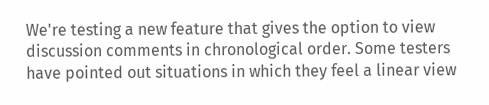We're testing a new feature that gives the option to view discussion comments in chronological order. Some testers have pointed out situations in which they feel a linear view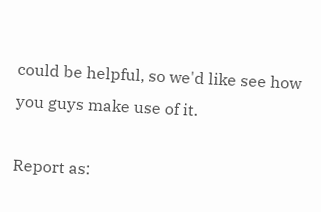could be helpful, so we'd like see how you guys make use of it.

Report as: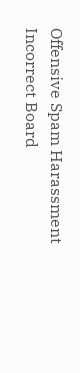Offensive Spam Harassment Incorrect Board